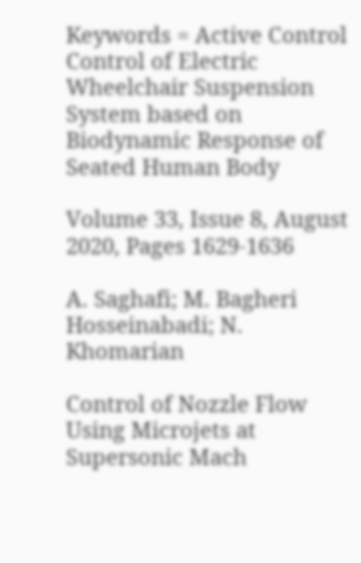Keywords = Active Control
Control of Electric Wheelchair Suspension System based on Biodynamic Response of Seated Human Body

Volume 33, Issue 8, August 2020, Pages 1629-1636

A. Saghafi; M. Bagheri Hosseinabadi; N. Khomarian

Control of Nozzle Flow Using Microjets at Supersonic Mach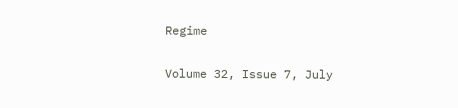Regime

Volume 32, Issue 7, July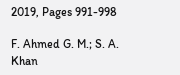2019, Pages 991-998

F. Ahmed G. M.; S. A. Khan